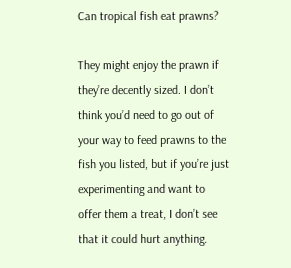Can tropical fish eat prawns?

They might enjoy the prawn if they’re decently sized. I don’t think you’d need to go out of your way to feed prawns to the fish you listed, but if you’re just experimenting and want to offer them a treat, I don’t see that it could hurt anything.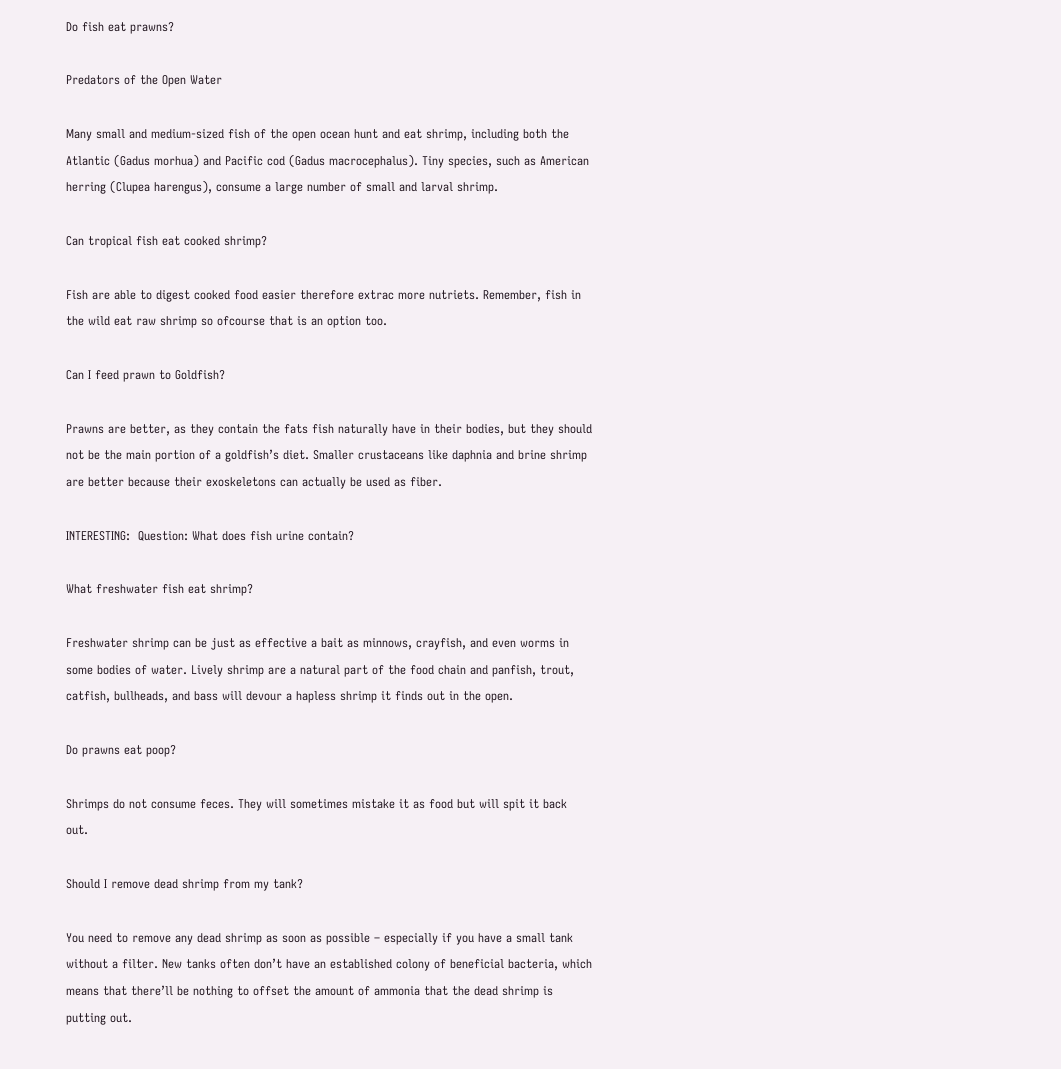Do fish eat prawns?

Predators of the Open Water

Many small and medium-sized fish of the open ocean hunt and eat shrimp, including both the Atlantic (Gadus morhua) and Pacific cod (Gadus macrocephalus). Tiny species, such as American herring (Clupea harengus), consume a large number of small and larval shrimp.

Can tropical fish eat cooked shrimp?

Fish are able to digest cooked food easier therefore extrac more nutriets. Remember, fish in the wild eat raw shrimp so ofcourse that is an option too.

Can I feed prawn to Goldfish?

Prawns are better, as they contain the fats fish naturally have in their bodies, but they should not be the main portion of a goldfish’s diet. Smaller crustaceans like daphnia and brine shrimp are better because their exoskeletons can actually be used as fiber.

INTERESTING:  Question: What does fish urine contain?

What freshwater fish eat shrimp?

Freshwater shrimp can be just as effective a bait as minnows, crayfish, and even worms in some bodies of water. Lively shrimp are a natural part of the food chain and panfish, trout, catfish, bullheads, and bass will devour a hapless shrimp it finds out in the open.

Do prawns eat poop?

Shrimps do not consume feces. They will sometimes mistake it as food but will spit it back out.

Should I remove dead shrimp from my tank?

You need to remove any dead shrimp as soon as possible – especially if you have a small tank without a filter. New tanks often don’t have an established colony of beneficial bacteria, which means that there’ll be nothing to offset the amount of ammonia that the dead shrimp is putting out.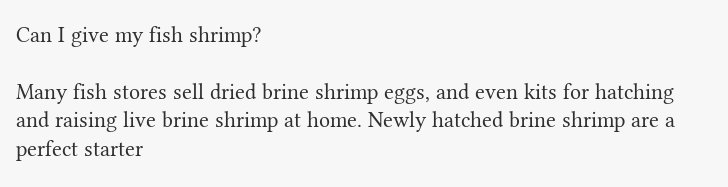Can I give my fish shrimp?

Many fish stores sell dried brine shrimp eggs, and even kits for hatching and raising live brine shrimp at home. Newly hatched brine shrimp are a perfect starter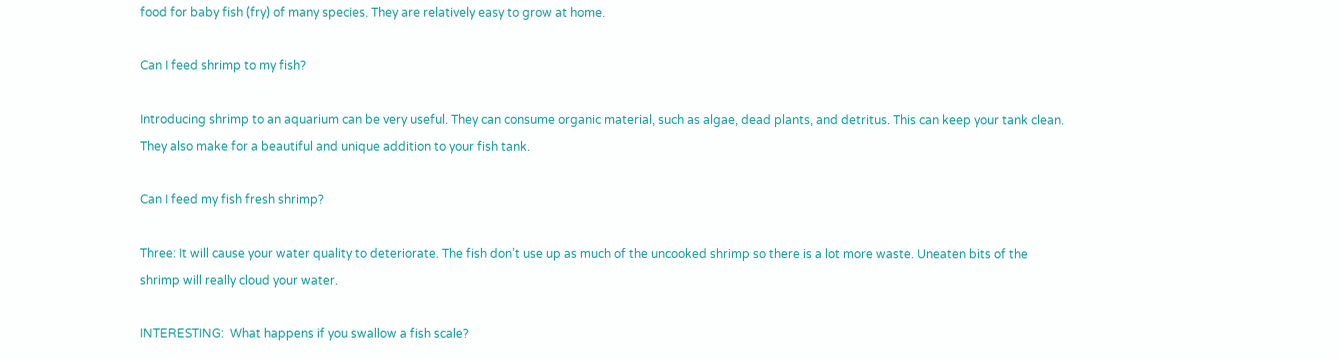food for baby fish (fry) of many species. They are relatively easy to grow at home.

Can I feed shrimp to my fish?

Introducing shrimp to an aquarium can be very useful. They can consume organic material, such as algae, dead plants, and detritus. This can keep your tank clean. They also make for a beautiful and unique addition to your fish tank.

Can I feed my fish fresh shrimp?

Three: It will cause your water quality to deteriorate. The fish don’t use up as much of the uncooked shrimp so there is a lot more waste. Uneaten bits of the shrimp will really cloud your water.

INTERESTING:  What happens if you swallow a fish scale?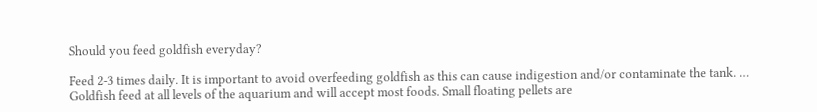Should you feed goldfish everyday?

Feed 2-3 times daily. It is important to avoid overfeeding goldfish as this can cause indigestion and/or contaminate the tank. … Goldfish feed at all levels of the aquarium and will accept most foods. Small floating pellets are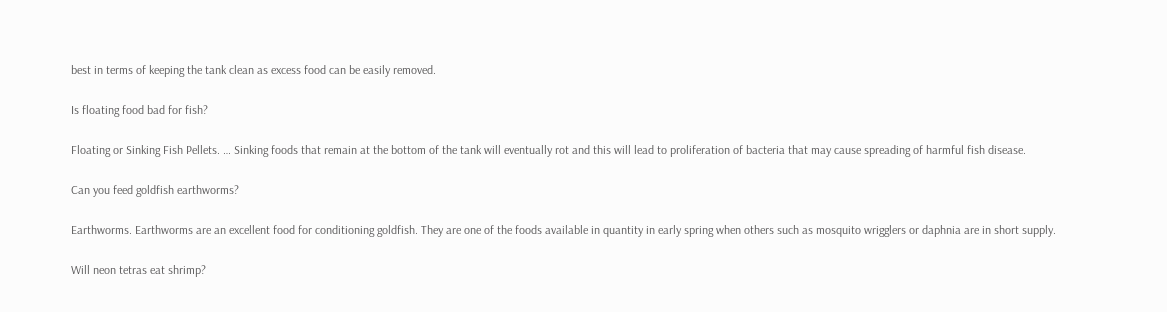best in terms of keeping the tank clean as excess food can be easily removed.

Is floating food bad for fish?

Floating or Sinking Fish Pellets. … Sinking foods that remain at the bottom of the tank will eventually rot and this will lead to proliferation of bacteria that may cause spreading of harmful fish disease.

Can you feed goldfish earthworms?

Earthworms. Earthworms are an excellent food for conditioning goldfish. They are one of the foods available in quantity in early spring when others such as mosquito wrigglers or daphnia are in short supply.

Will neon tetras eat shrimp?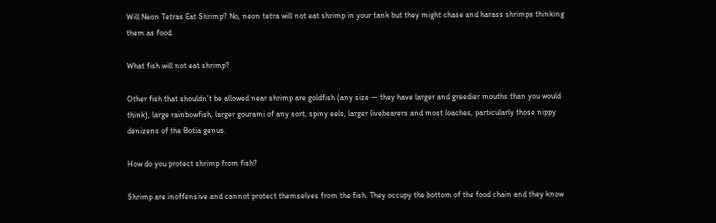Will Neon Tetras Eat Shrimp? No, neon tetra will not eat shrimp in your tank but they might chase and harass shrimps thinking them as food.

What fish will not eat shrimp?

Other fish that shouldn’t be allowed near shrimp are goldfish (any size — they have larger and greedier mouths than you would think), large rainbowfish, larger gourami of any sort, spiny eels, larger livebearers and most loaches, particularly those nippy denizens of the Botia genus.

How do you protect shrimp from fish?

Shrimp are inoffensive and cannot protect themselves from the fish. They occupy the bottom of the food chain and they know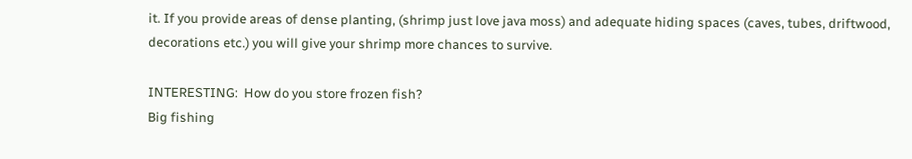it. If you provide areas of dense planting, (shrimp just love java moss) and adequate hiding spaces (caves, tubes, driftwood, decorations etc.) you will give your shrimp more chances to survive.

INTERESTING:  How do you store frozen fish?
Big fishing